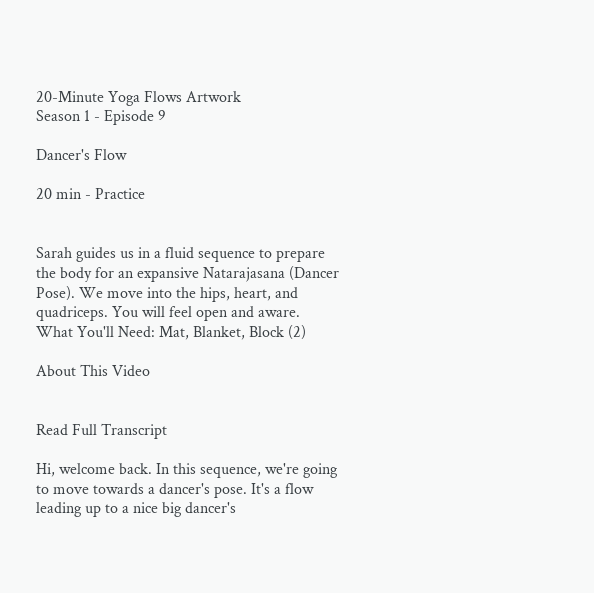20-Minute Yoga Flows Artwork
Season 1 - Episode 9

Dancer's Flow

20 min - Practice


Sarah guides us in a fluid sequence to prepare the body for an expansive Natarajasana (Dancer Pose). We move into the hips, heart, and quadriceps. You will feel open and aware.
What You'll Need: Mat, Blanket, Block (2)

About This Video


Read Full Transcript

Hi, welcome back. In this sequence, we're going to move towards a dancer's pose. It's a flow leading up to a nice big dancer's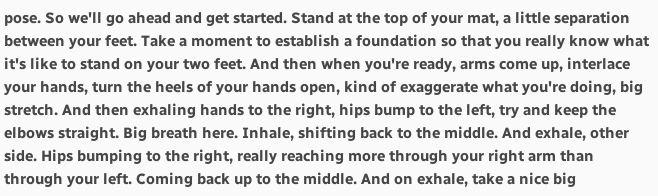pose. So we'll go ahead and get started. Stand at the top of your mat, a little separation between your feet. Take a moment to establish a foundation so that you really know what it's like to stand on your two feet. And then when you're ready, arms come up, interlace your hands, turn the heels of your hands open, kind of exaggerate what you're doing, big stretch. And then exhaling hands to the right, hips bump to the left, try and keep the elbows straight. Big breath here. Inhale, shifting back to the middle. And exhale, other side. Hips bumping to the right, really reaching more through your right arm than through your left. Coming back up to the middle. And on exhale, take a nice big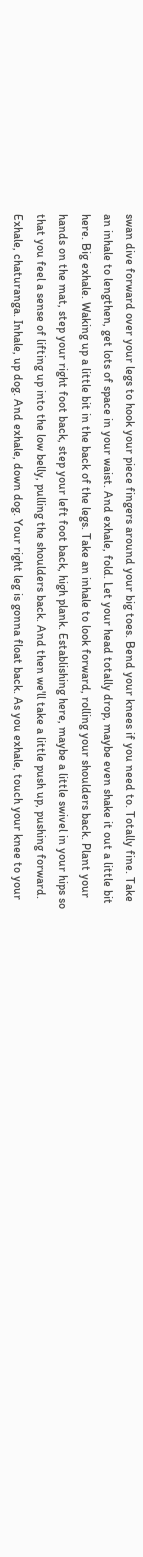swan dive forward over your legs to hook your piece fingers around your big toes. Bend your knees if you need to. Totally fine. Take an inhale to lengthen, get lots of space in your waist. And exhale, fold. Let your head totally drop, maybe even shake it out a little bit here. Big exhale. Waking up a little bit in the back of the legs. Take an inhale to look forward, rolling your shoulders back. Plant your hands on the mat, step your right foot back, step your left foot back, high plank. Establishing here, maybe a little swivel in your hips so that you feel a sense of lifting up into the low belly, pulling the shoulders back. And then we'll take a little push up, pushing forward. Exhale, chaturanga. Inhale, up dog. And exhale, down dog. Your right leg is gonna float back. As you exhale, touch your knee to your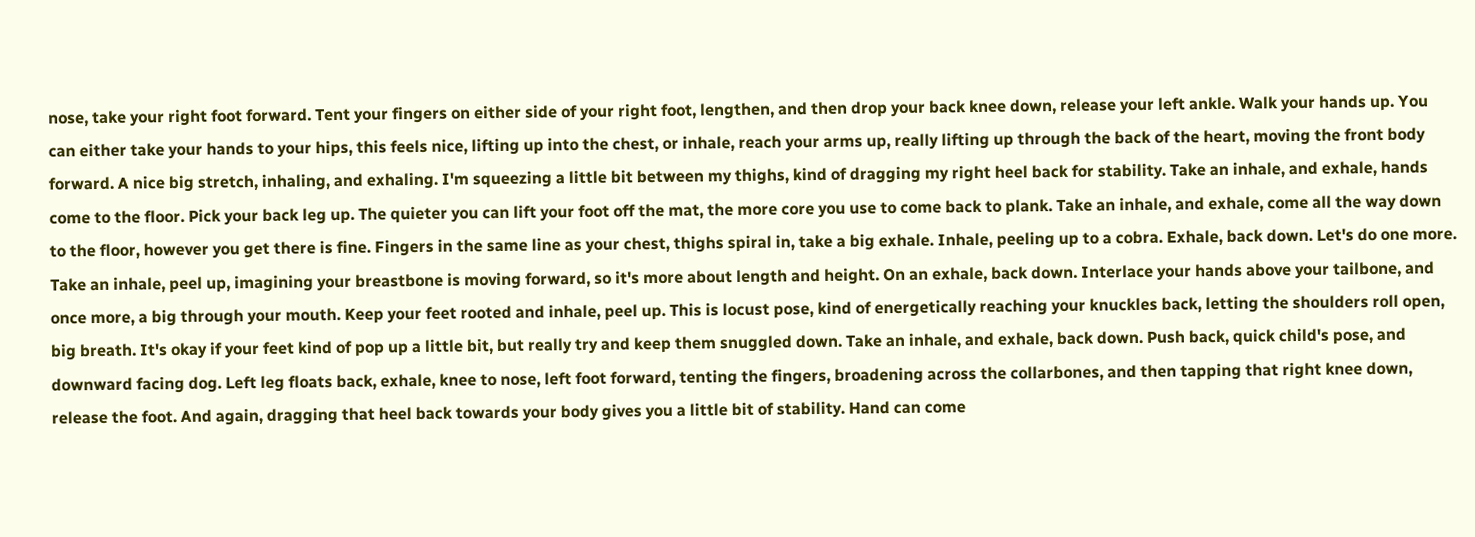nose, take your right foot forward. Tent your fingers on either side of your right foot, lengthen, and then drop your back knee down, release your left ankle. Walk your hands up. You can either take your hands to your hips, this feels nice, lifting up into the chest, or inhale, reach your arms up, really lifting up through the back of the heart, moving the front body forward. A nice big stretch, inhaling, and exhaling. I'm squeezing a little bit between my thighs, kind of dragging my right heel back for stability. Take an inhale, and exhale, hands come to the floor. Pick your back leg up. The quieter you can lift your foot off the mat, the more core you use to come back to plank. Take an inhale, and exhale, come all the way down to the floor, however you get there is fine. Fingers in the same line as your chest, thighs spiral in, take a big exhale. Inhale, peeling up to a cobra. Exhale, back down. Let's do one more. Take an inhale, peel up, imagining your breastbone is moving forward, so it's more about length and height. On an exhale, back down. Interlace your hands above your tailbone, and once more, a big through your mouth. Keep your feet rooted and inhale, peel up. This is locust pose, kind of energetically reaching your knuckles back, letting the shoulders roll open, big breath. It's okay if your feet kind of pop up a little bit, but really try and keep them snuggled down. Take an inhale, and exhale, back down. Push back, quick child's pose, and downward facing dog. Left leg floats back, exhale, knee to nose, left foot forward, tenting the fingers, broadening across the collarbones, and then tapping that right knee down, release the foot. And again, dragging that heel back towards your body gives you a little bit of stability. Hand can come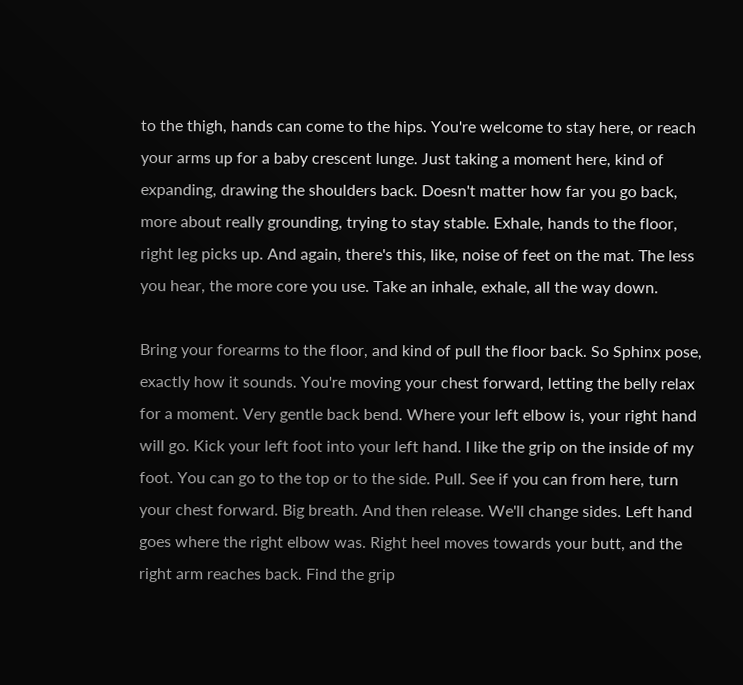to the thigh, hands can come to the hips. You're welcome to stay here, or reach your arms up for a baby crescent lunge. Just taking a moment here, kind of expanding, drawing the shoulders back. Doesn't matter how far you go back, more about really grounding, trying to stay stable. Exhale, hands to the floor, right leg picks up. And again, there's this, like, noise of feet on the mat. The less you hear, the more core you use. Take an inhale, exhale, all the way down.

Bring your forearms to the floor, and kind of pull the floor back. So Sphinx pose, exactly how it sounds. You're moving your chest forward, letting the belly relax for a moment. Very gentle back bend. Where your left elbow is, your right hand will go. Kick your left foot into your left hand. I like the grip on the inside of my foot. You can go to the top or to the side. Pull. See if you can from here, turn your chest forward. Big breath. And then release. We'll change sides. Left hand goes where the right elbow was. Right heel moves towards your butt, and the right arm reaches back. Find the grip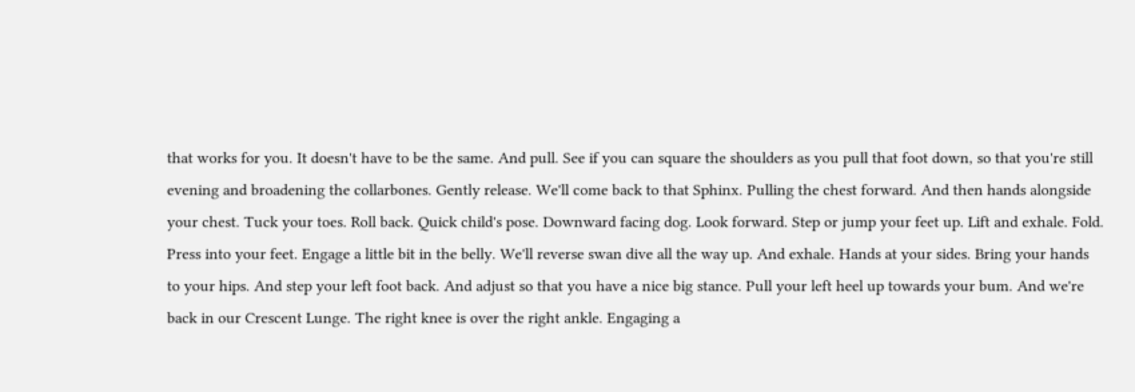that works for you. It doesn't have to be the same. And pull. See if you can square the shoulders as you pull that foot down, so that you're still evening and broadening the collarbones. Gently release. We'll come back to that Sphinx. Pulling the chest forward. And then hands alongside your chest. Tuck your toes. Roll back. Quick child's pose. Downward facing dog. Look forward. Step or jump your feet up. Lift and exhale. Fold. Press into your feet. Engage a little bit in the belly. We'll reverse swan dive all the way up. And exhale. Hands at your sides. Bring your hands to your hips. And step your left foot back. And adjust so that you have a nice big stance. Pull your left heel up towards your bum. And we're back in our Crescent Lunge. The right knee is over the right ankle. Engaging a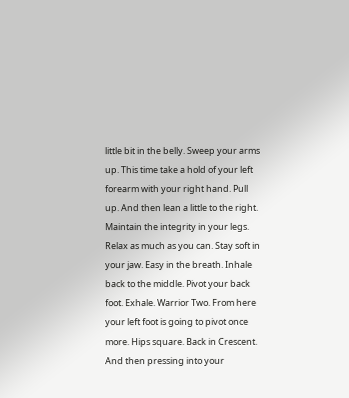little bit in the belly. Sweep your arms up. This time take a hold of your left forearm with your right hand. Pull up. And then lean a little to the right. Maintain the integrity in your legs. Relax as much as you can. Stay soft in your jaw. Easy in the breath. Inhale back to the middle. Pivot your back foot. Exhale. Warrior Two. From here your left foot is going to pivot once more. Hips square. Back in Crescent. And then pressing into your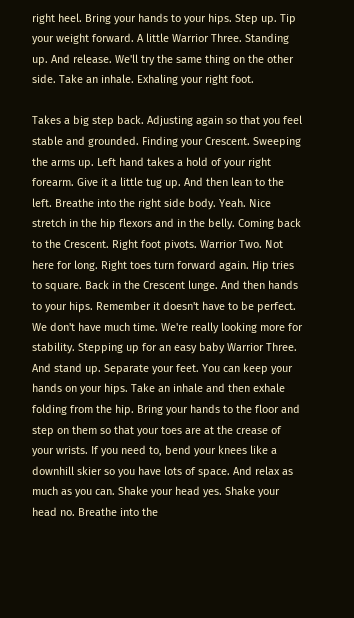right heel. Bring your hands to your hips. Step up. Tip your weight forward. A little Warrior Three. Standing up. And release. We'll try the same thing on the other side. Take an inhale. Exhaling your right foot.

Takes a big step back. Adjusting again so that you feel stable and grounded. Finding your Crescent. Sweeping the arms up. Left hand takes a hold of your right forearm. Give it a little tug up. And then lean to the left. Breathe into the right side body. Yeah. Nice stretch in the hip flexors and in the belly. Coming back to the Crescent. Right foot pivots. Warrior Two. Not here for long. Right toes turn forward again. Hip tries to square. Back in the Crescent lunge. And then hands to your hips. Remember it doesn't have to be perfect. We don't have much time. We're really looking more for stability. Stepping up for an easy baby Warrior Three. And stand up. Separate your feet. You can keep your hands on your hips. Take an inhale and then exhale folding from the hip. Bring your hands to the floor and step on them so that your toes are at the crease of your wrists. If you need to, bend your knees like a downhill skier so you have lots of space. And relax as much as you can. Shake your head yes. Shake your head no. Breathe into the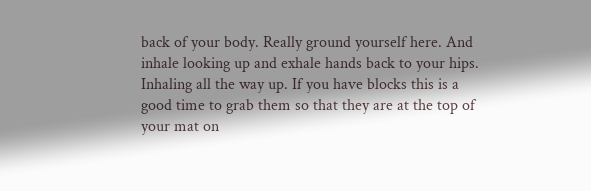back of your body. Really ground yourself here. And inhale looking up and exhale hands back to your hips. Inhaling all the way up. If you have blocks this is a good time to grab them so that they are at the top of your mat on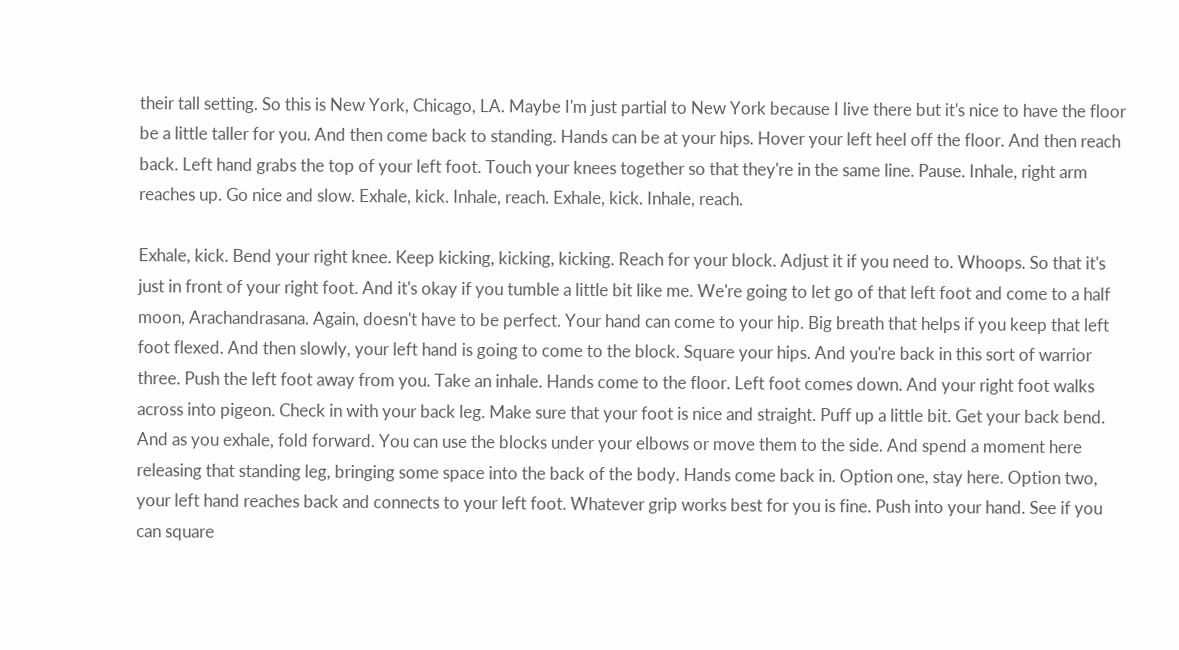their tall setting. So this is New York, Chicago, LA. Maybe I'm just partial to New York because I live there but it's nice to have the floor be a little taller for you. And then come back to standing. Hands can be at your hips. Hover your left heel off the floor. And then reach back. Left hand grabs the top of your left foot. Touch your knees together so that they're in the same line. Pause. Inhale, right arm reaches up. Go nice and slow. Exhale, kick. Inhale, reach. Exhale, kick. Inhale, reach.

Exhale, kick. Bend your right knee. Keep kicking, kicking, kicking. Reach for your block. Adjust it if you need to. Whoops. So that it's just in front of your right foot. And it's okay if you tumble a little bit like me. We're going to let go of that left foot and come to a half moon, Arachandrasana. Again, doesn't have to be perfect. Your hand can come to your hip. Big breath that helps if you keep that left foot flexed. And then slowly, your left hand is going to come to the block. Square your hips. And you're back in this sort of warrior three. Push the left foot away from you. Take an inhale. Hands come to the floor. Left foot comes down. And your right foot walks across into pigeon. Check in with your back leg. Make sure that your foot is nice and straight. Puff up a little bit. Get your back bend. And as you exhale, fold forward. You can use the blocks under your elbows or move them to the side. And spend a moment here releasing that standing leg, bringing some space into the back of the body. Hands come back in. Option one, stay here. Option two, your left hand reaches back and connects to your left foot. Whatever grip works best for you is fine. Push into your hand. See if you can square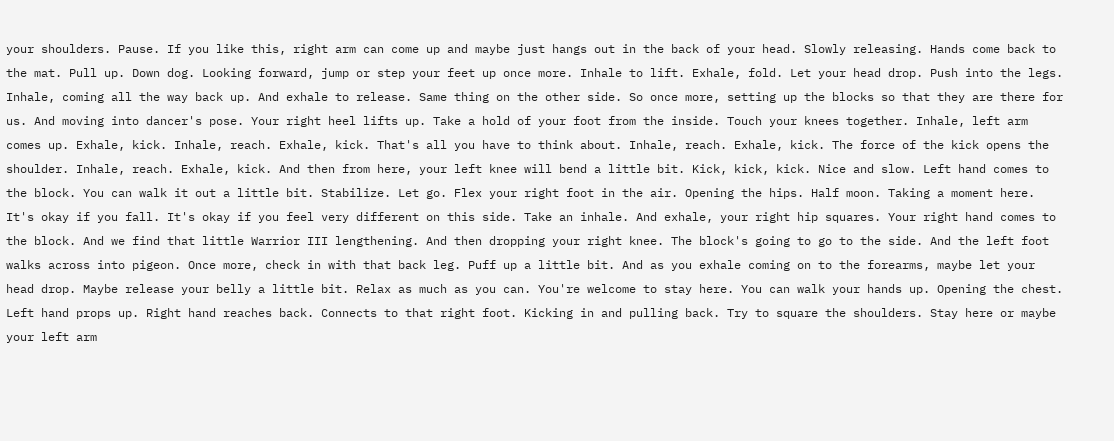your shoulders. Pause. If you like this, right arm can come up and maybe just hangs out in the back of your head. Slowly releasing. Hands come back to the mat. Pull up. Down dog. Looking forward, jump or step your feet up once more. Inhale to lift. Exhale, fold. Let your head drop. Push into the legs. Inhale, coming all the way back up. And exhale to release. Same thing on the other side. So once more, setting up the blocks so that they are there for us. And moving into dancer's pose. Your right heel lifts up. Take a hold of your foot from the inside. Touch your knees together. Inhale, left arm comes up. Exhale, kick. Inhale, reach. Exhale, kick. That's all you have to think about. Inhale, reach. Exhale, kick. The force of the kick opens the shoulder. Inhale, reach. Exhale, kick. And then from here, your left knee will bend a little bit. Kick, kick, kick. Nice and slow. Left hand comes to the block. You can walk it out a little bit. Stabilize. Let go. Flex your right foot in the air. Opening the hips. Half moon. Taking a moment here. It's okay if you fall. It's okay if you feel very different on this side. Take an inhale. And exhale, your right hip squares. Your right hand comes to the block. And we find that little Warrior III lengthening. And then dropping your right knee. The block's going to go to the side. And the left foot walks across into pigeon. Once more, check in with that back leg. Puff up a little bit. And as you exhale coming on to the forearms, maybe let your head drop. Maybe release your belly a little bit. Relax as much as you can. You're welcome to stay here. You can walk your hands up. Opening the chest. Left hand props up. Right hand reaches back. Connects to that right foot. Kicking in and pulling back. Try to square the shoulders. Stay here or maybe your left arm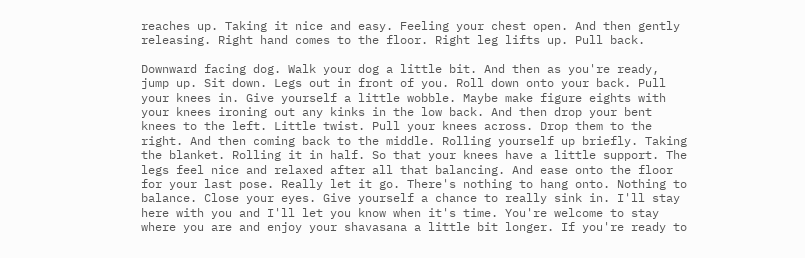reaches up. Taking it nice and easy. Feeling your chest open. And then gently releasing. Right hand comes to the floor. Right leg lifts up. Pull back.

Downward facing dog. Walk your dog a little bit. And then as you're ready, jump up. Sit down. Legs out in front of you. Roll down onto your back. Pull your knees in. Give yourself a little wobble. Maybe make figure eights with your knees ironing out any kinks in the low back. And then drop your bent knees to the left. Little twist. Pull your knees across. Drop them to the right. And then coming back to the middle. Rolling yourself up briefly. Taking the blanket. Rolling it in half. So that your knees have a little support. The legs feel nice and relaxed after all that balancing. And ease onto the floor for your last pose. Really let it go. There's nothing to hang onto. Nothing to balance. Close your eyes. Give yourself a chance to really sink in. I'll stay here with you and I'll let you know when it's time. You're welcome to stay where you are and enjoy your shavasana a little bit longer. If you're ready to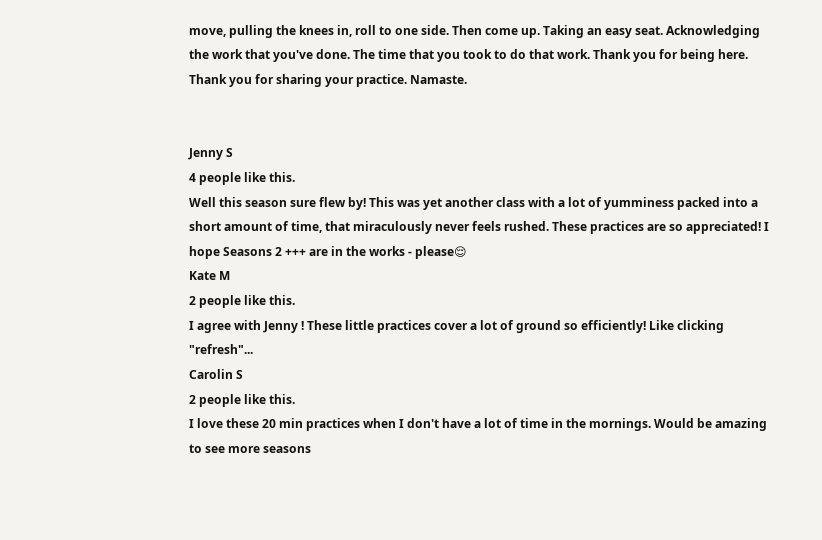move, pulling the knees in, roll to one side. Then come up. Taking an easy seat. Acknowledging the work that you've done. The time that you took to do that work. Thank you for being here. Thank you for sharing your practice. Namaste.


Jenny S
4 people like this.
Well this season sure flew by! This was yet another class with a lot of yumminess packed into a short amount of time, that miraculously never feels rushed. These practices are so appreciated! I hope Seasons 2 +++ are in the works - please😌
Kate M
2 people like this.
I agree with Jenny ! These little practices cover a lot of ground so efficiently! Like clicking "refresh"...
Carolin S
2 people like this.
I love these 20 min practices when I don't have a lot of time in the mornings. Would be amazing to see more seasons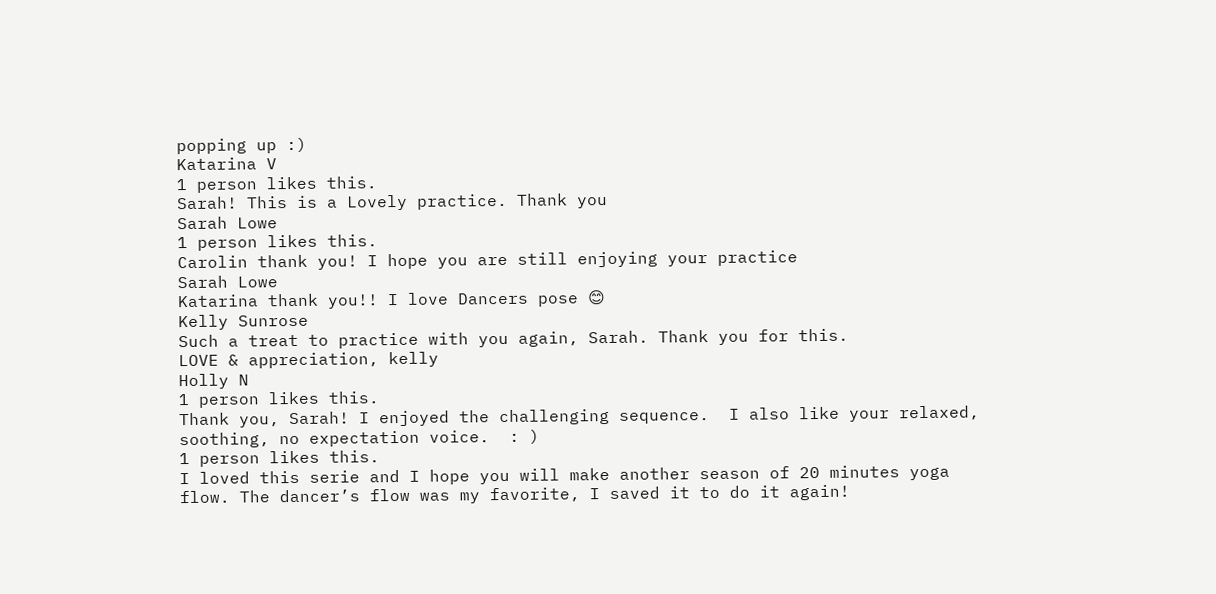popping up :)
Katarina V
1 person likes this.
Sarah! This is a Lovely practice. Thank you
Sarah Lowe
1 person likes this.
Carolin thank you! I hope you are still enjoying your practice
Sarah Lowe
Katarina thank you!! I love Dancers pose 😊
Kelly Sunrose
Such a treat to practice with you again, Sarah. Thank you for this.
LOVE & appreciation, kelly
Holly N
1 person likes this.
Thank you, Sarah! I enjoyed the challenging sequence.  I also like your relaxed, soothing, no expectation voice.  : )
1 person likes this.
I loved this serie and I hope you will make another season of 20 minutes yoga flow. The dancer’s flow was my favorite, I saved it to do it again!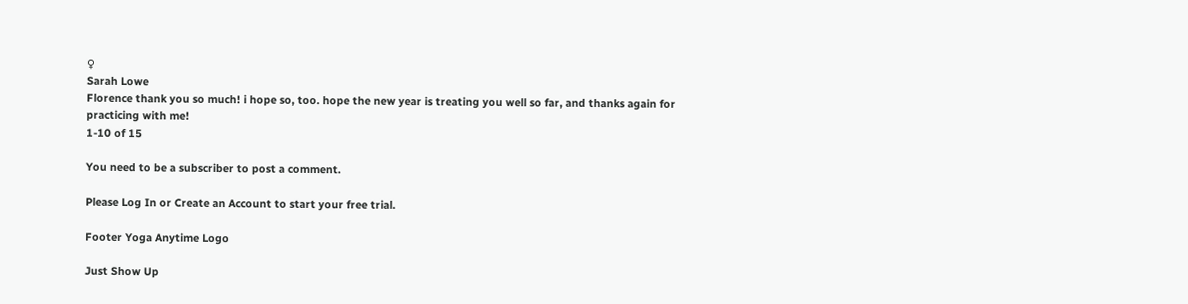♀
Sarah Lowe
Florence thank you so much! i hope so, too. hope the new year is treating you well so far, and thanks again for practicing with me!
1-10 of 15

You need to be a subscriber to post a comment.

Please Log In or Create an Account to start your free trial.

Footer Yoga Anytime Logo

Just Show Up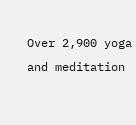Over 2,900 yoga and meditation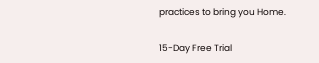practices to bring you Home.

15-Day Free Trial